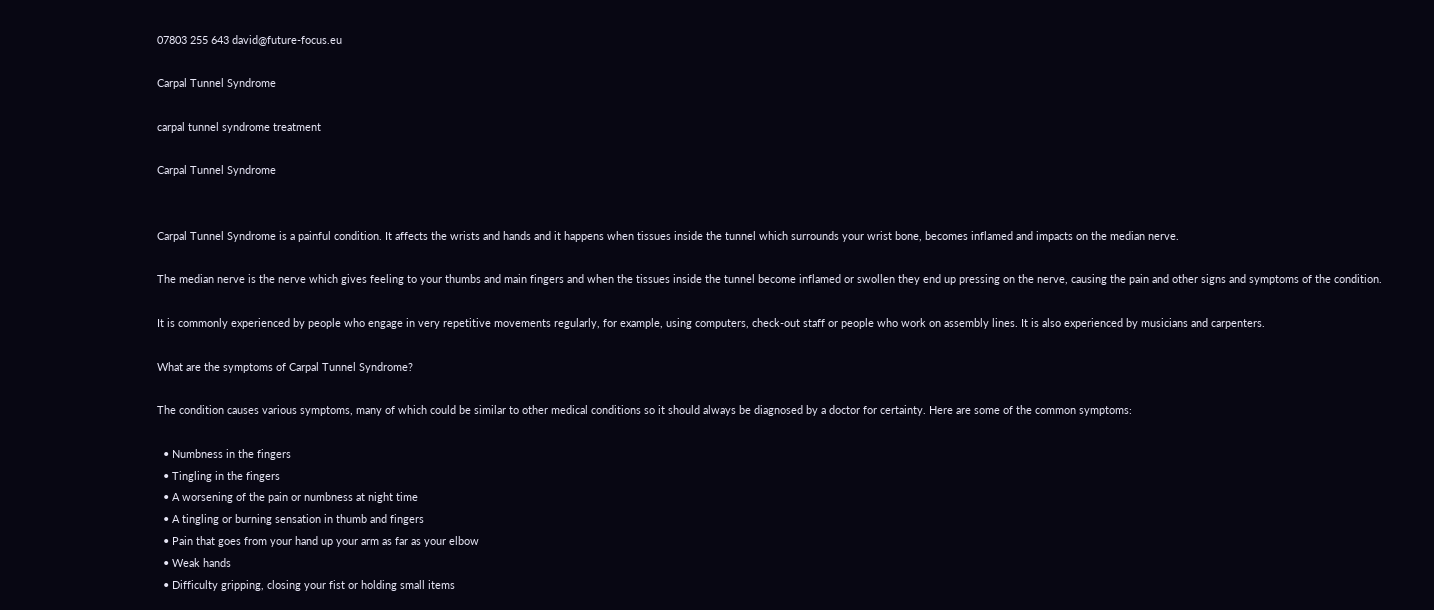07803 255 643 david@future-focus.eu

Carpal Tunnel Syndrome

carpal tunnel syndrome treatment

Carpal Tunnel Syndrome


Carpal Tunnel Syndrome is a painful condition. It affects the wrists and hands and it happens when tissues inside the tunnel which surrounds your wrist bone, becomes inflamed and impacts on the median nerve.

The median nerve is the nerve which gives feeling to your thumbs and main fingers and when the tissues inside the tunnel become inflamed or swollen they end up pressing on the nerve, causing the pain and other signs and symptoms of the condition.

It is commonly experienced by people who engage in very repetitive movements regularly, for example, using computers, check-out staff or people who work on assembly lines. It is also experienced by musicians and carpenters.

What are the symptoms of Carpal Tunnel Syndrome?

The condition causes various symptoms, many of which could be similar to other medical conditions so it should always be diagnosed by a doctor for certainty. Here are some of the common symptoms:

  • Numbness in the fingers
  • Tingling in the fingers
  • A worsening of the pain or numbness at night time
  • A tingling or burning sensation in thumb and fingers
  • Pain that goes from your hand up your arm as far as your elbow
  • Weak hands
  • Difficulty gripping, closing your fist or holding small items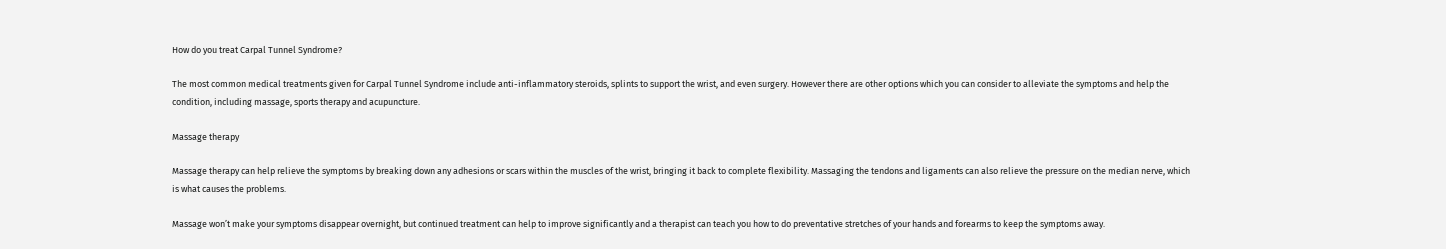How do you treat Carpal Tunnel Syndrome?

The most common medical treatments given for Carpal Tunnel Syndrome include anti-inflammatory steroids, splints to support the wrist, and even surgery. However there are other options which you can consider to alleviate the symptoms and help the condition, including massage, sports therapy and acupuncture.

Massage therapy

Massage therapy can help relieve the symptoms by breaking down any adhesions or scars within the muscles of the wrist, bringing it back to complete flexibility. Massaging the tendons and ligaments can also relieve the pressure on the median nerve, which is what causes the problems.

Massage won’t make your symptoms disappear overnight, but continued treatment can help to improve significantly and a therapist can teach you how to do preventative stretches of your hands and forearms to keep the symptoms away.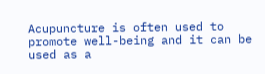Acupuncture is often used to promote well-being and it can be used as a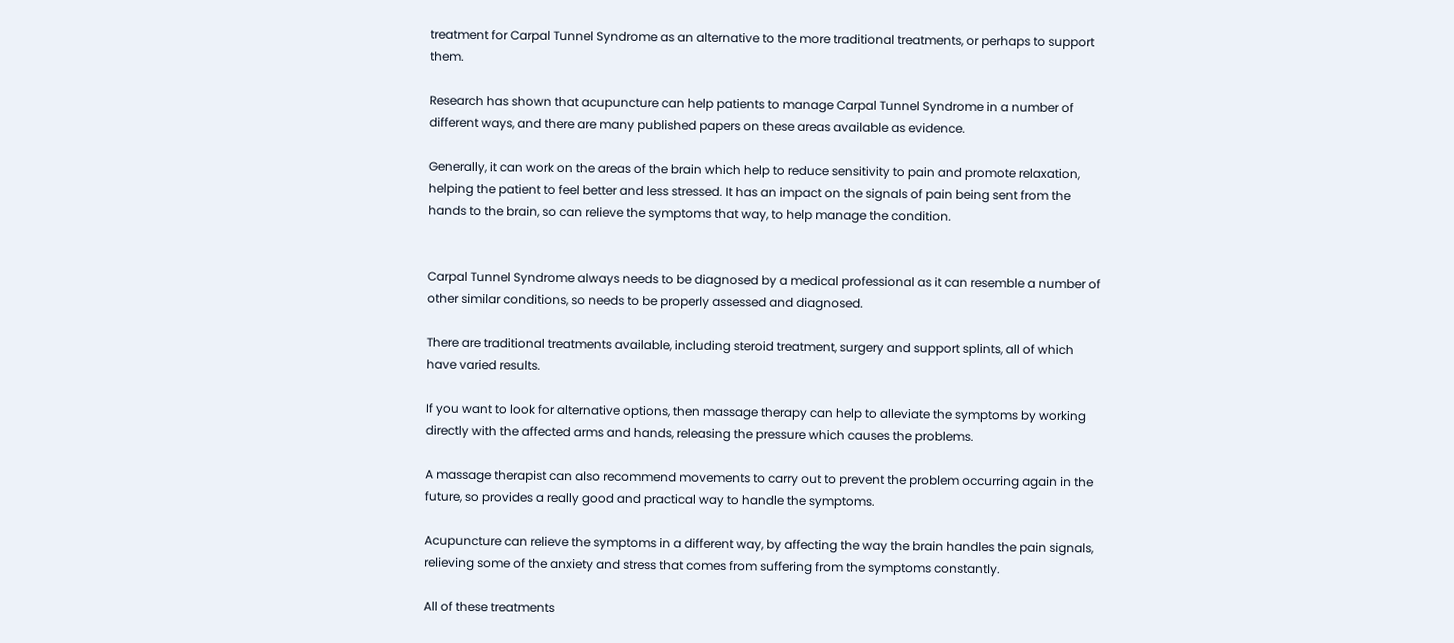treatment for Carpal Tunnel Syndrome as an alternative to the more traditional treatments, or perhaps to support them.

Research has shown that acupuncture can help patients to manage Carpal Tunnel Syndrome in a number of different ways, and there are many published papers on these areas available as evidence.

Generally, it can work on the areas of the brain which help to reduce sensitivity to pain and promote relaxation, helping the patient to feel better and less stressed. It has an impact on the signals of pain being sent from the hands to the brain, so can relieve the symptoms that way, to help manage the condition.


Carpal Tunnel Syndrome always needs to be diagnosed by a medical professional as it can resemble a number of other similar conditions, so needs to be properly assessed and diagnosed.

There are traditional treatments available, including steroid treatment, surgery and support splints, all of which have varied results.

If you want to look for alternative options, then massage therapy can help to alleviate the symptoms by working directly with the affected arms and hands, releasing the pressure which causes the problems.

A massage therapist can also recommend movements to carry out to prevent the problem occurring again in the future, so provides a really good and practical way to handle the symptoms.

Acupuncture can relieve the symptoms in a different way, by affecting the way the brain handles the pain signals, relieving some of the anxiety and stress that comes from suffering from the symptoms constantly.

All of these treatments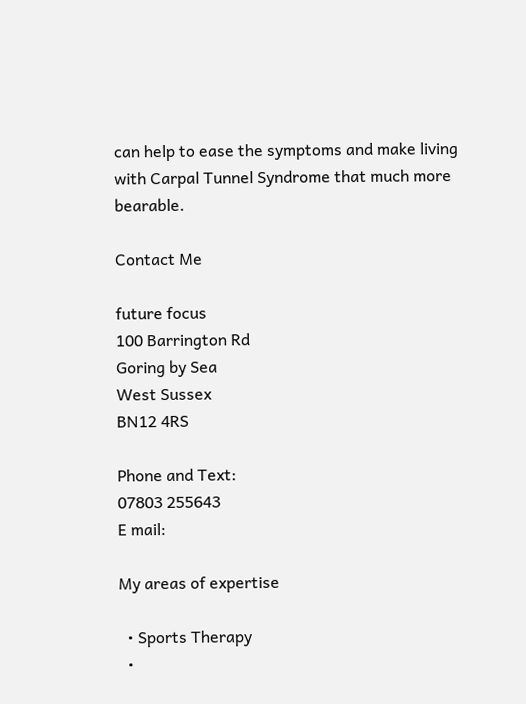can help to ease the symptoms and make living with Carpal Tunnel Syndrome that much more bearable.

Contact Me

future focus
100 Barrington Rd
Goring by Sea
West Sussex
BN12 4RS

Phone and Text:
07803 255643
E mail:

My areas of expertise

  • Sports Therapy
  •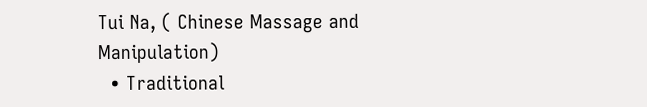Tui Na, ( Chinese Massage and Manipulation)
  • Traditional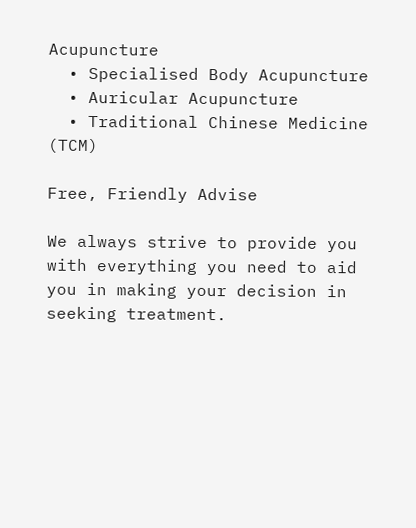Acupuncture
  • Specialised Body Acupuncture
  • Auricular Acupuncture
  • Traditional Chinese Medicine (TCM)

Free, Friendly Advise

We always strive to provide you with everything you need to aid you in making your decision in seeking treatment.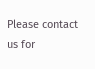Please contact us for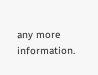any more information.